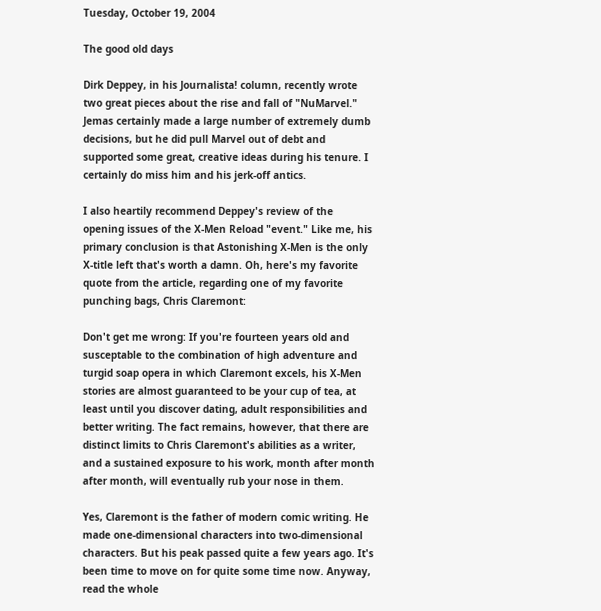Tuesday, October 19, 2004

The good old days

Dirk Deppey, in his Journalista! column, recently wrote two great pieces about the rise and fall of "NuMarvel." Jemas certainly made a large number of extremely dumb decisions, but he did pull Marvel out of debt and supported some great, creative ideas during his tenure. I certainly do miss him and his jerk-off antics.

I also heartily recommend Deppey's review of the opening issues of the X-Men Reload "event." Like me, his primary conclusion is that Astonishing X-Men is the only X-title left that's worth a damn. Oh, here's my favorite quote from the article, regarding one of my favorite punching bags, Chris Claremont:

Don't get me wrong: If you're fourteen years old and susceptable to the combination of high adventure and turgid soap opera in which Claremont excels, his X-Men stories are almost guaranteed to be your cup of tea, at least until you discover dating, adult responsibilities and better writing. The fact remains, however, that there are distinct limits to Chris Claremont's abilities as a writer, and a sustained exposure to his work, month after month after month, will eventually rub your nose in them.

Yes, Claremont is the father of modern comic writing. He made one-dimensional characters into two-dimensional characters. But his peak passed quite a few years ago. It's been time to move on for quite some time now. Anyway, read the whole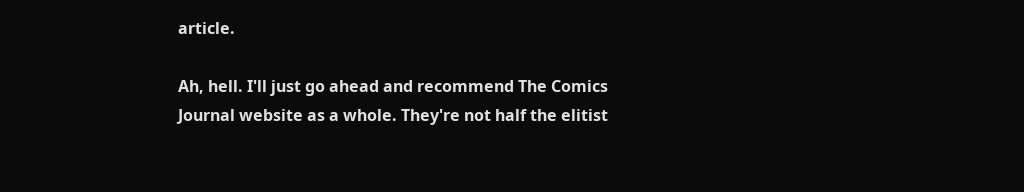article.

Ah, hell. I'll just go ahead and recommend The Comics Journal website as a whole. They're not half the elitist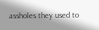assholes they used to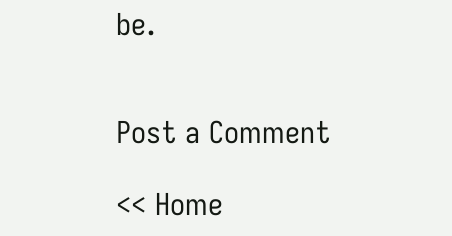be.


Post a Comment

<< Home